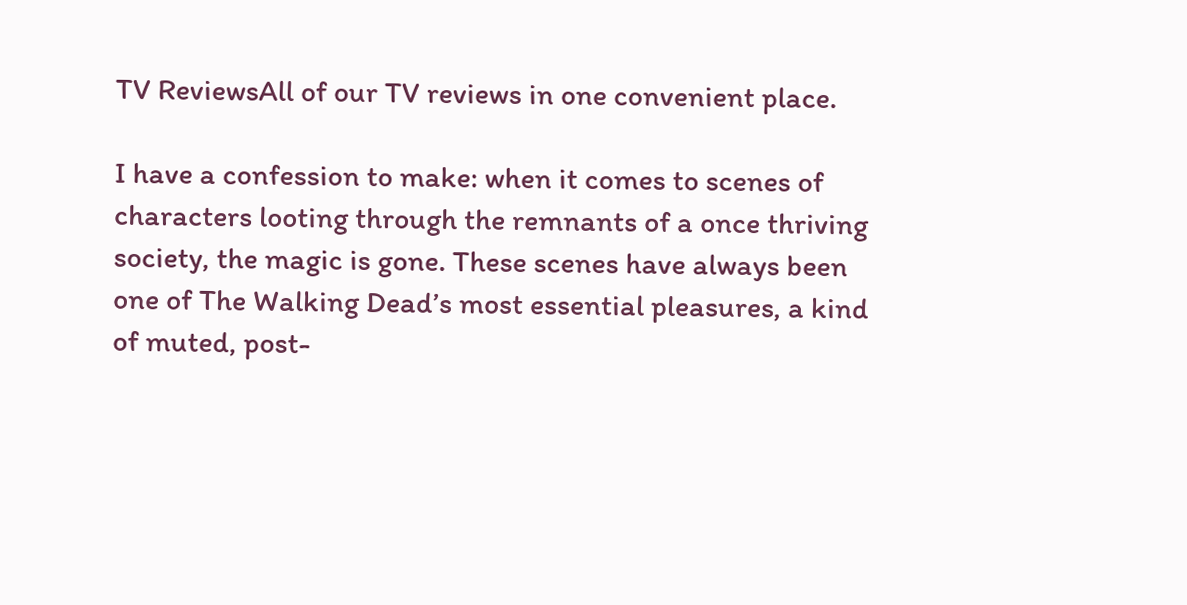TV ReviewsAll of our TV reviews in one convenient place.

I have a confession to make: when it comes to scenes of characters looting through the remnants of a once thriving society, the magic is gone. These scenes have always been one of The Walking Dead’s most essential pleasures, a kind of muted, post-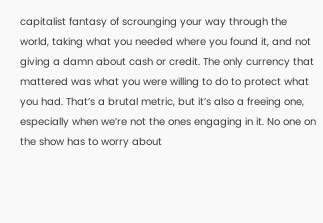capitalist fantasy of scrounging your way through the world, taking what you needed where you found it, and not giving a damn about cash or credit. The only currency that mattered was what you were willing to do to protect what you had. That’s a brutal metric, but it’s also a freeing one, especially when we’re not the ones engaging in it. No one on the show has to worry about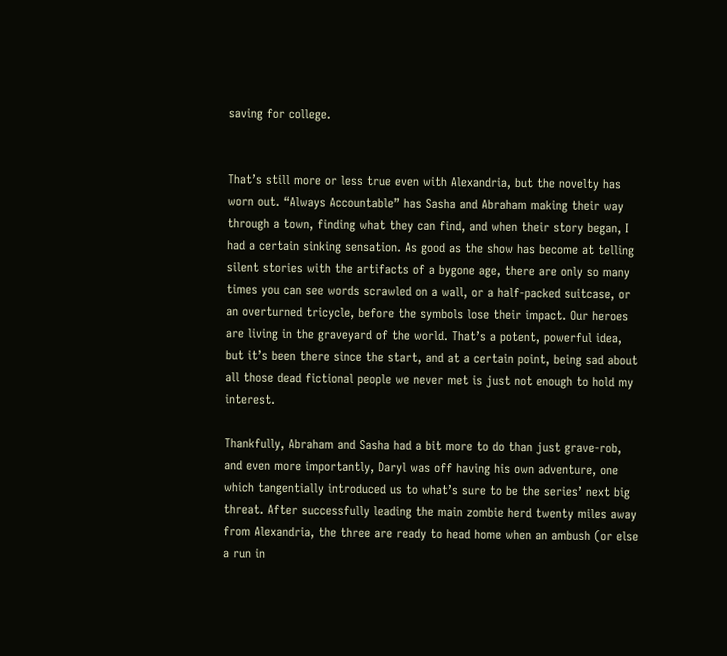saving for college.


That’s still more or less true even with Alexandria, but the novelty has worn out. “Always Accountable” has Sasha and Abraham making their way through a town, finding what they can find, and when their story began, I had a certain sinking sensation. As good as the show has become at telling silent stories with the artifacts of a bygone age, there are only so many times you can see words scrawled on a wall, or a half-packed suitcase, or an overturned tricycle, before the symbols lose their impact. Our heroes are living in the graveyard of the world. That’s a potent, powerful idea, but it’s been there since the start, and at a certain point, being sad about all those dead fictional people we never met is just not enough to hold my interest.

Thankfully, Abraham and Sasha had a bit more to do than just grave-rob, and even more importantly, Daryl was off having his own adventure, one which tangentially introduced us to what’s sure to be the series’ next big threat. After successfully leading the main zombie herd twenty miles away from Alexandria, the three are ready to head home when an ambush (or else a run in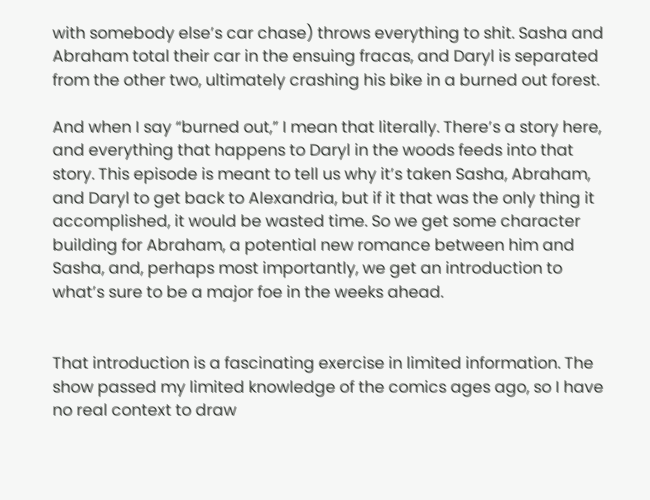with somebody else’s car chase) throws everything to shit. Sasha and Abraham total their car in the ensuing fracas, and Daryl is separated from the other two, ultimately crashing his bike in a burned out forest.

And when I say “burned out,” I mean that literally. There’s a story here, and everything that happens to Daryl in the woods feeds into that story. This episode is meant to tell us why it’s taken Sasha, Abraham, and Daryl to get back to Alexandria, but if it that was the only thing it accomplished, it would be wasted time. So we get some character building for Abraham, a potential new romance between him and Sasha, and, perhaps most importantly, we get an introduction to what’s sure to be a major foe in the weeks ahead.


That introduction is a fascinating exercise in limited information. The show passed my limited knowledge of the comics ages ago, so I have no real context to draw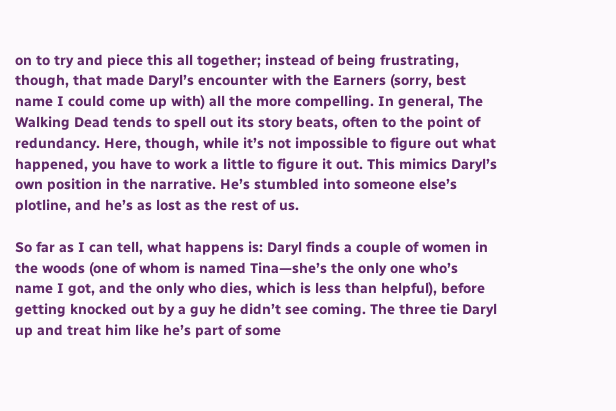on to try and piece this all together; instead of being frustrating, though, that made Daryl’s encounter with the Earners (sorry, best name I could come up with) all the more compelling. In general, The Walking Dead tends to spell out its story beats, often to the point of redundancy. Here, though, while it’s not impossible to figure out what happened, you have to work a little to figure it out. This mimics Daryl’s own position in the narrative. He’s stumbled into someone else’s plotline, and he’s as lost as the rest of us.

So far as I can tell, what happens is: Daryl finds a couple of women in the woods (one of whom is named Tina—she’s the only one who’s name I got, and the only who dies, which is less than helpful), before getting knocked out by a guy he didn’t see coming. The three tie Daryl up and treat him like he’s part of some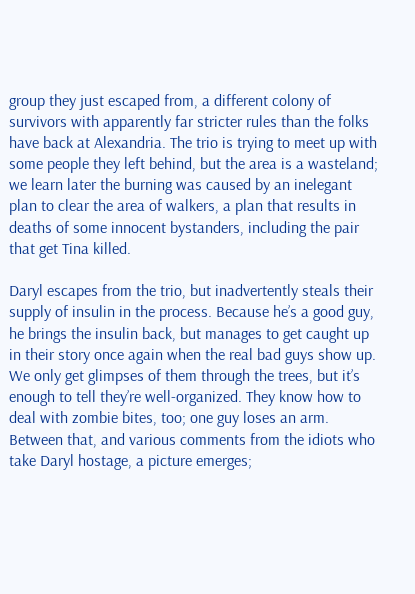group they just escaped from, a different colony of survivors with apparently far stricter rules than the folks have back at Alexandria. The trio is trying to meet up with some people they left behind, but the area is a wasteland; we learn later the burning was caused by an inelegant plan to clear the area of walkers, a plan that results in deaths of some innocent bystanders, including the pair that get Tina killed.

Daryl escapes from the trio, but inadvertently steals their supply of insulin in the process. Because he’s a good guy, he brings the insulin back, but manages to get caught up in their story once again when the real bad guys show up. We only get glimpses of them through the trees, but it’s enough to tell they’re well-organized. They know how to deal with zombie bites, too; one guy loses an arm. Between that, and various comments from the idiots who take Daryl hostage, a picture emerges;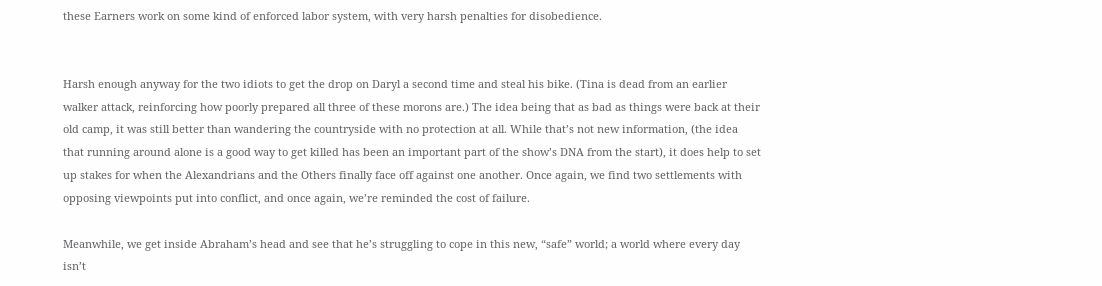these Earners work on some kind of enforced labor system, with very harsh penalties for disobedience.


Harsh enough anyway for the two idiots to get the drop on Daryl a second time and steal his bike. (Tina is dead from an earlier walker attack, reinforcing how poorly prepared all three of these morons are.) The idea being that as bad as things were back at their old camp, it was still better than wandering the countryside with no protection at all. While that’s not new information, (the idea that running around alone is a good way to get killed has been an important part of the show’s DNA from the start), it does help to set up stakes for when the Alexandrians and the Others finally face off against one another. Once again, we find two settlements with opposing viewpoints put into conflict, and once again, we’re reminded the cost of failure.

Meanwhile, we get inside Abraham’s head and see that he’s struggling to cope in this new, “safe” world; a world where every day isn’t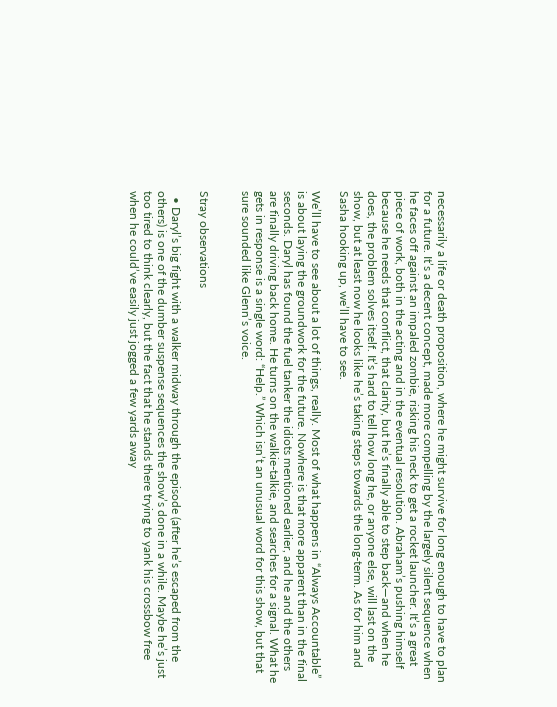necessarily a life or death proposition, where he might survive for long enough to have to plan for a future. It’s a decent concept, made more compelling by the largely silent sequence when he faces off against an impaled zombie, risking his neck to get a rocket launcher. It’s a great piece of work, both in the acting and in the eventual resolution. Abraham’s pushing himself because he needs that conflict, that clarity, but he’s finally able to step back—and when he does, the problem solves itself. It’s hard to tell how long he, or anyone else, will last on the show, but at least now he looks like he’s taking steps towards the long-term. As for him and Sasha hooking up, we’ll have to see.

We’ll have to see about a lot of things, really. Most of what happens in “Always Accountable” is about laying the groundwork for the future. Nowhere is that more apparent than in the final seconds. Daryl has found the fuel tanker the idiots mentioned earlier, and he and the others are finally driving back home. He turns on the walkie-talkie, and searches for a signal. What he gets in response is a single word: “Help.” Which isn’t an unusual word for this show, but that sure sounded like Glenn’s voice.


Stray observations

  • Daryl’s big fight with a walker midway through the episode (after he’s escaped from the others) is one of the dumber suspense sequences the show’s done in a while. Maybe he’s just too tired to think clearly, but the fact that he stands there trying to yank his crossbow free when he could’ve easily just jogged a few yards away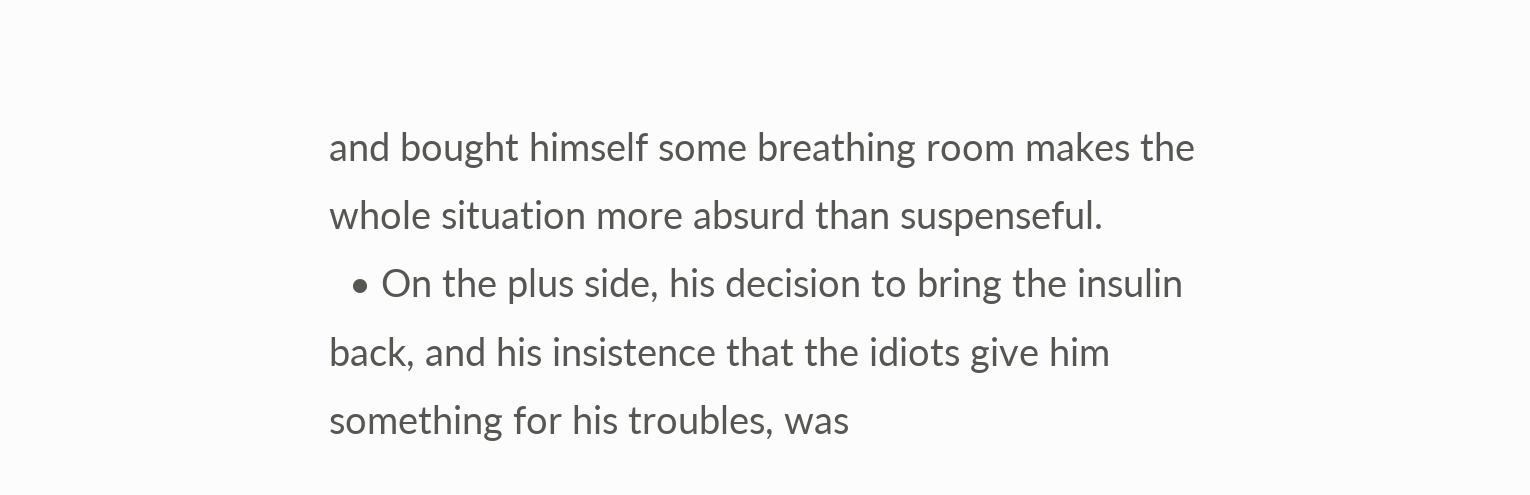and bought himself some breathing room makes the whole situation more absurd than suspenseful.
  • On the plus side, his decision to bring the insulin back, and his insistence that the idiots give him something for his troubles, was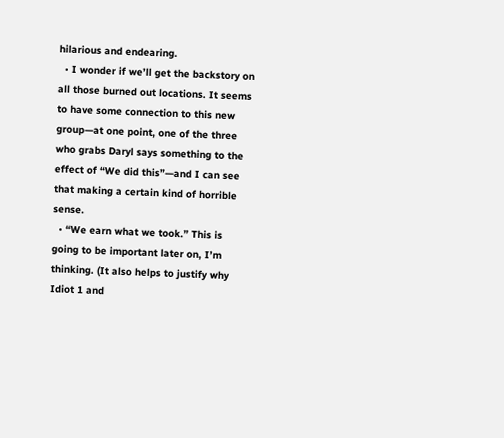hilarious and endearing.
  • I wonder if we’ll get the backstory on all those burned out locations. It seems to have some connection to this new group—at one point, one of the three who grabs Daryl says something to the effect of “We did this”—and I can see that making a certain kind of horrible sense.
  • “We earn what we took.” This is going to be important later on, I’m thinking. (It also helps to justify why Idiot 1 and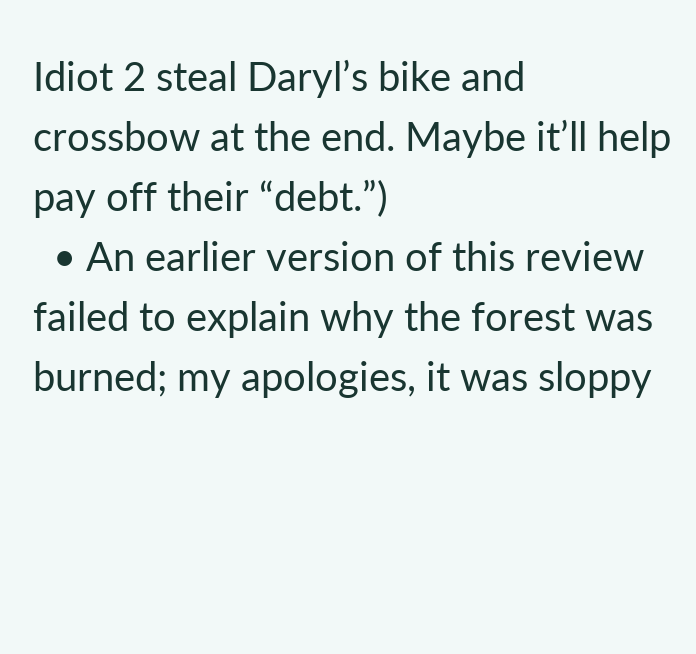Idiot 2 steal Daryl’s bike and crossbow at the end. Maybe it’ll help pay off their “debt.”)
  • An earlier version of this review failed to explain why the forest was burned; my apologies, it was sloppy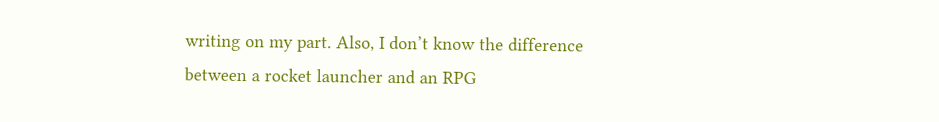writing on my part. Also, I don’t know the difference between a rocket launcher and an RPG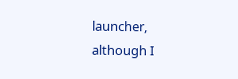launcher, although I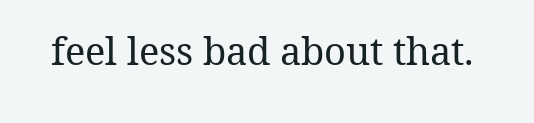feel less bad about that.